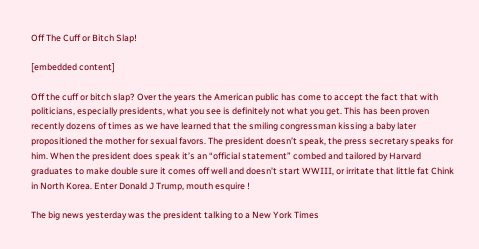Off The Cuff or Bitch Slap!

[embedded content]

Off the cuff or bitch slap? Over the years the American public has come to accept the fact that with politicians, especially presidents, what you see is definitely not what you get. This has been proven recently dozens of times as we have learned that the smiling congressman kissing a baby later propositioned the mother for sexual favors. The president doesn’t speak, the press secretary speaks for him. When the president does speak it’s an “official statement” combed and tailored by Harvard graduates to make double sure it comes off well and doesn’t start WWIII, or irritate that little fat Chink in North Korea. Enter Donald J Trump, mouth esquire !

The big news yesterday was the president talking to a New York Times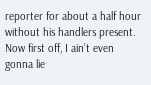reporter for about a half hour without his handlers present. Now first off, I ain’t even gonna lie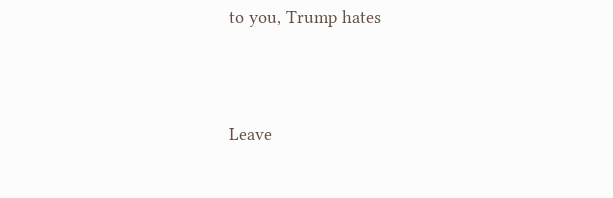to you, Trump hates




Leave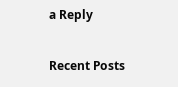a Reply

Recent Posts